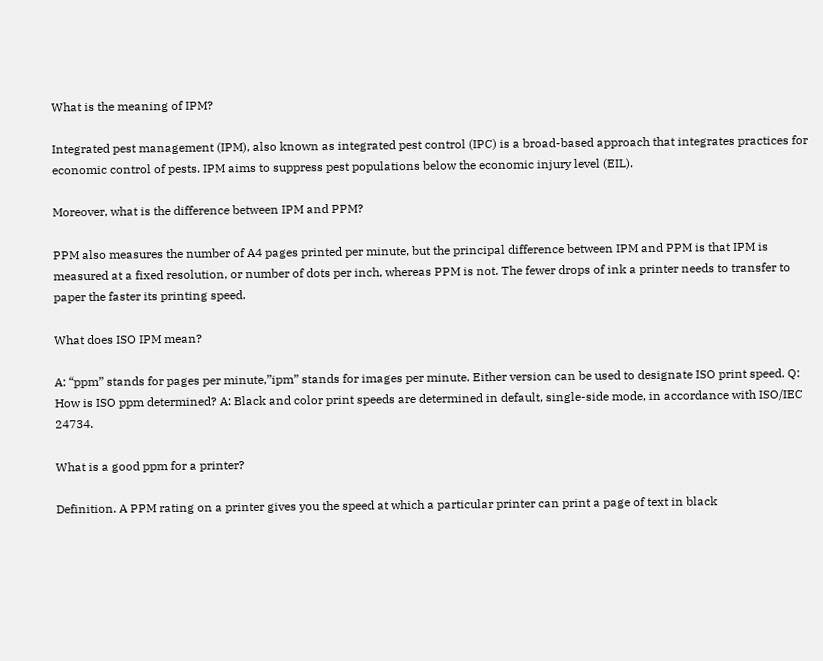What is the meaning of IPM?

Integrated pest management (IPM), also known as integrated pest control (IPC) is a broad-based approach that integrates practices for economic control of pests. IPM aims to suppress pest populations below the economic injury level (EIL).

Moreover, what is the difference between IPM and PPM?

PPM also measures the number of A4 pages printed per minute, but the principal difference between IPM and PPM is that IPM is measured at a fixed resolution, or number of dots per inch, whereas PPM is not. The fewer drops of ink a printer needs to transfer to paper the faster its printing speed.

What does ISO IPM mean?

A: “ppm” stands for pages per minute,”ipm” stands for images per minute. Either version can be used to designate ISO print speed. Q: How is ISO ppm determined? A: Black and color print speeds are determined in default, single-side mode, in accordance with ISO/IEC 24734.

What is a good ppm for a printer?

Definition. A PPM rating on a printer gives you the speed at which a particular printer can print a page of text in black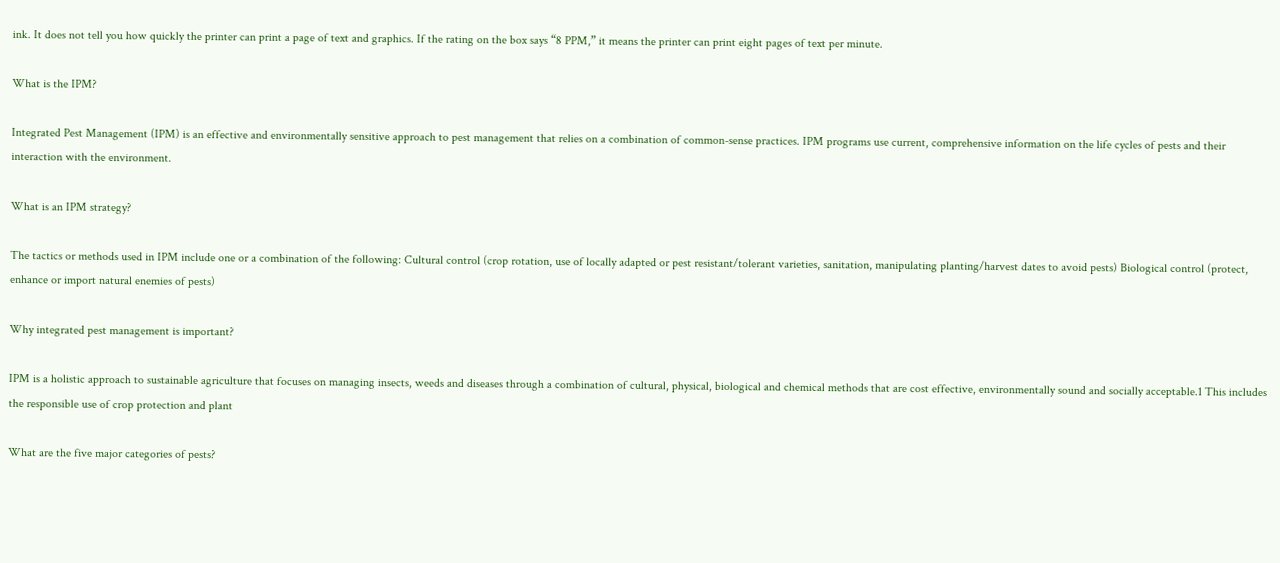ink. It does not tell you how quickly the printer can print a page of text and graphics. If the rating on the box says “8 PPM,” it means the printer can print eight pages of text per minute.

What is the IPM?

Integrated Pest Management (IPM) is an effective and environmentally sensitive approach to pest management that relies on a combination of common-sense practices. IPM programs use current, comprehensive information on the life cycles of pests and their interaction with the environment.

What is an IPM strategy?

The tactics or methods used in IPM include one or a combination of the following: Cultural control (crop rotation, use of locally adapted or pest resistant/tolerant varieties, sanitation, manipulating planting/harvest dates to avoid pests) Biological control (protect, enhance or import natural enemies of pests)

Why integrated pest management is important?

IPM is a holistic approach to sustainable agriculture that focuses on managing insects, weeds and diseases through a combination of cultural, physical, biological and chemical methods that are cost effective, environmentally sound and socially acceptable.1 This includes the responsible use of crop protection and plant

What are the five major categories of pests?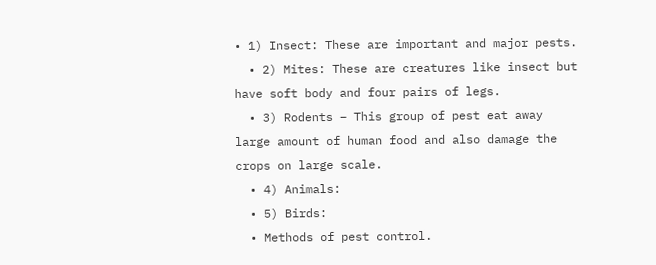• 1) Insect: These are important and major pests.
  • 2) Mites: These are creatures like insect but have soft body and four pairs of legs.
  • 3) Rodents – This group of pest eat away large amount of human food and also damage the crops on large scale.
  • 4) Animals:
  • 5) Birds:
  • Methods of pest control.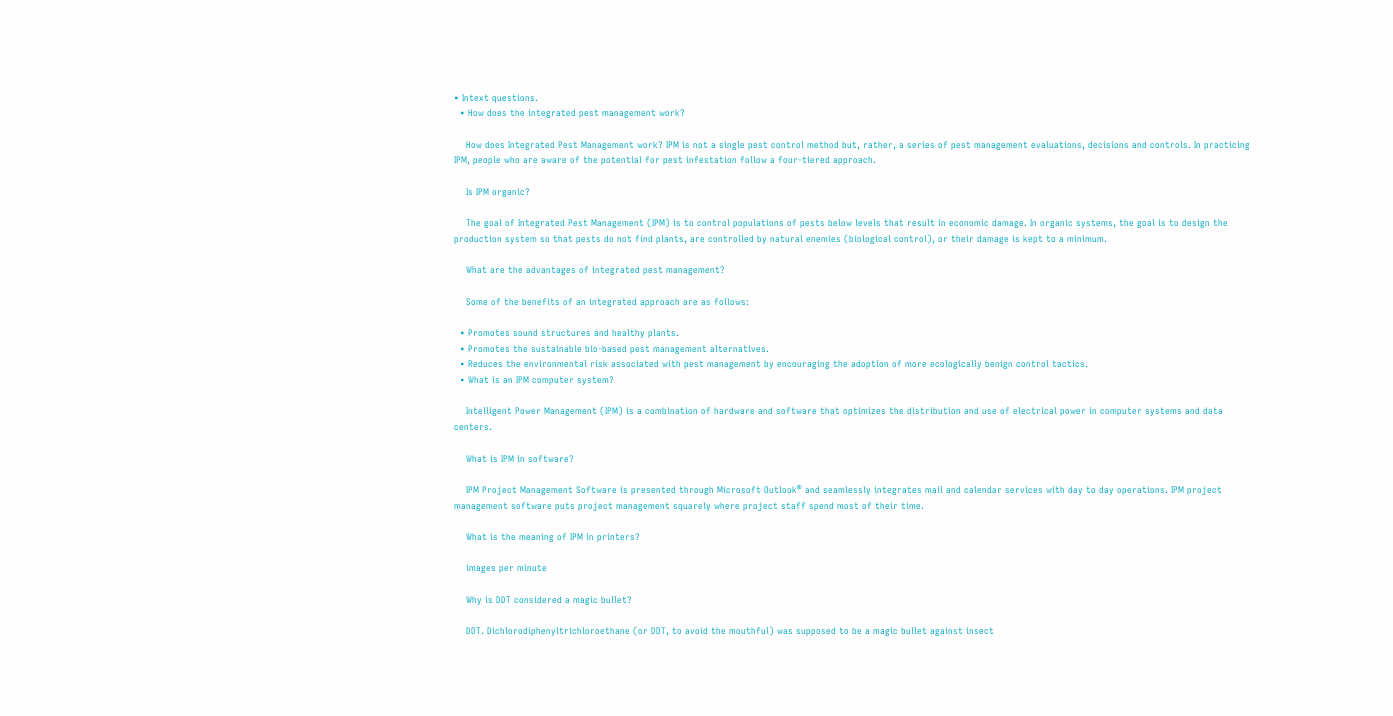• Intext questions.
  • How does the integrated pest management work?

    How does Integrated Pest Management work? IPM is not a single pest control method but, rather, a series of pest management evaluations, decisions and controls. In practicing IPM, people who are aware of the potential for pest infestation follow a four-tiered approach.

    Is IPM organic?

    The goal of Integrated Pest Management (IPM) is to control populations of pests below levels that result in economic damage. In organic systems, the goal is to design the production system so that pests do not find plants, are controlled by natural enemies (biological control), or their damage is kept to a minimum.

    What are the advantages of integrated pest management?

    Some of the benefits of an integrated approach are as follows:

  • Promotes sound structures and healthy plants.
  • Promotes the sustainable bio-based pest management alternatives.
  • Reduces the environmental risk associated with pest management by encouraging the adoption of more ecologically benign control tactics.
  • What is an IPM computer system?

    Intelligent Power Management (IPM) is a combination of hardware and software that optimizes the distribution and use of electrical power in computer systems and data centers.

    What is IPM in software?

    IPM Project Management Software is presented through Microsoft Outlook® and seamlessly integrates mail and calendar services with day to day operations. IPM project management software puts project management squarely where project staff spend most of their time.

    What is the meaning of IPM in printers?

    images per minute

    Why is DDT considered a magic bullet?

    DDT. Dichlorodiphenyltrichloroethane (or DDT, to avoid the mouthful) was supposed to be a magic bullet against insect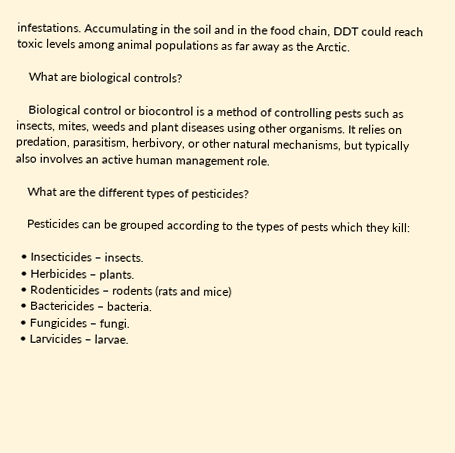infestations. Accumulating in the soil and in the food chain, DDT could reach toxic levels among animal populations as far away as the Arctic.

    What are biological controls?

    Biological control or biocontrol is a method of controlling pests such as insects, mites, weeds and plant diseases using other organisms. It relies on predation, parasitism, herbivory, or other natural mechanisms, but typically also involves an active human management role.

    What are the different types of pesticides?

    Pesticides can be grouped according to the types of pests which they kill:

  • Insecticides – insects.
  • Herbicides – plants.
  • Rodenticides – rodents (rats and mice)
  • Bactericides – bacteria.
  • Fungicides – fungi.
  • Larvicides – larvae.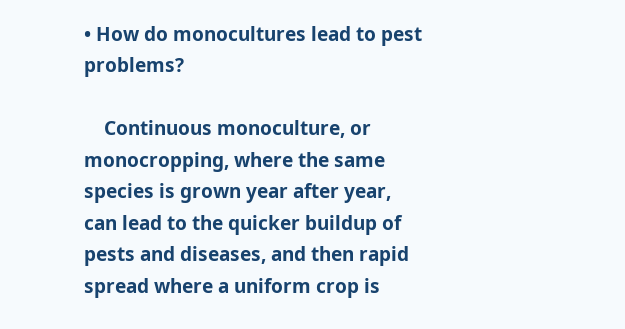• How do monocultures lead to pest problems?

    Continuous monoculture, or monocropping, where the same species is grown year after year, can lead to the quicker buildup of pests and diseases, and then rapid spread where a uniform crop is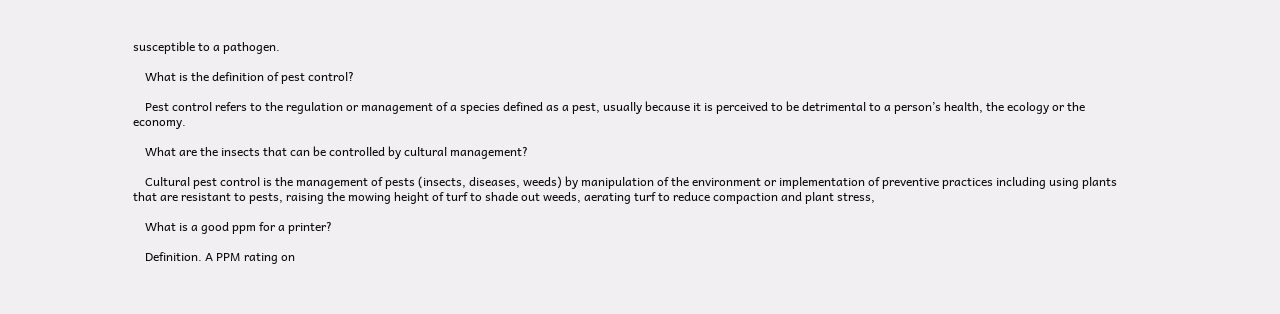susceptible to a pathogen.

    What is the definition of pest control?

    Pest control refers to the regulation or management of a species defined as a pest, usually because it is perceived to be detrimental to a person’s health, the ecology or the economy.

    What are the insects that can be controlled by cultural management?

    Cultural pest control is the management of pests (insects, diseases, weeds) by manipulation of the environment or implementation of preventive practices including using plants that are resistant to pests, raising the mowing height of turf to shade out weeds, aerating turf to reduce compaction and plant stress,

    What is a good ppm for a printer?

    Definition. A PPM rating on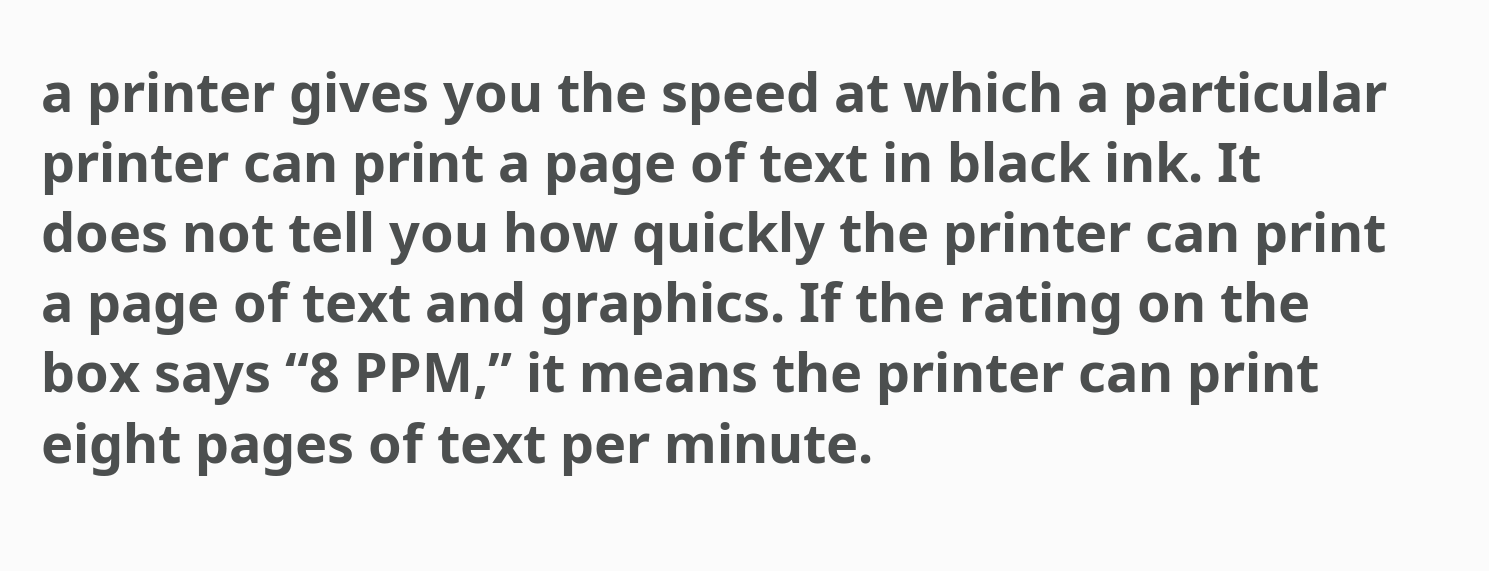a printer gives you the speed at which a particular printer can print a page of text in black ink. It does not tell you how quickly the printer can print a page of text and graphics. If the rating on the box says “8 PPM,” it means the printer can print eight pages of text per minute.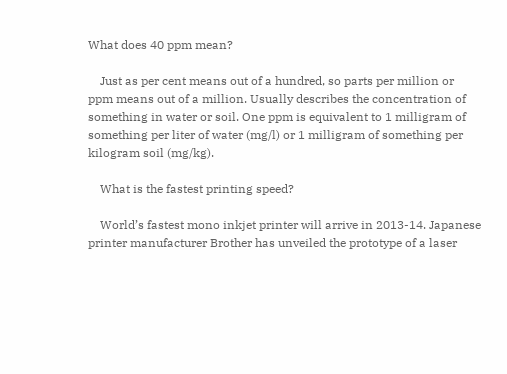What does 40 ppm mean?

    Just as per cent means out of a hundred, so parts per million or ppm means out of a million. Usually describes the concentration of something in water or soil. One ppm is equivalent to 1 milligram of something per liter of water (mg/l) or 1 milligram of something per kilogram soil (mg/kg).

    What is the fastest printing speed?

    World’s fastest mono inkjet printer will arrive in 2013-14. Japanese printer manufacturer Brother has unveiled the prototype of a laser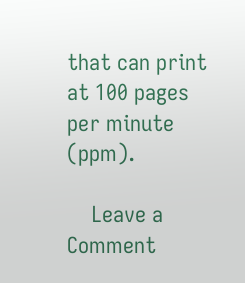that can print at 100 pages per minute (ppm).

    Leave a Comment